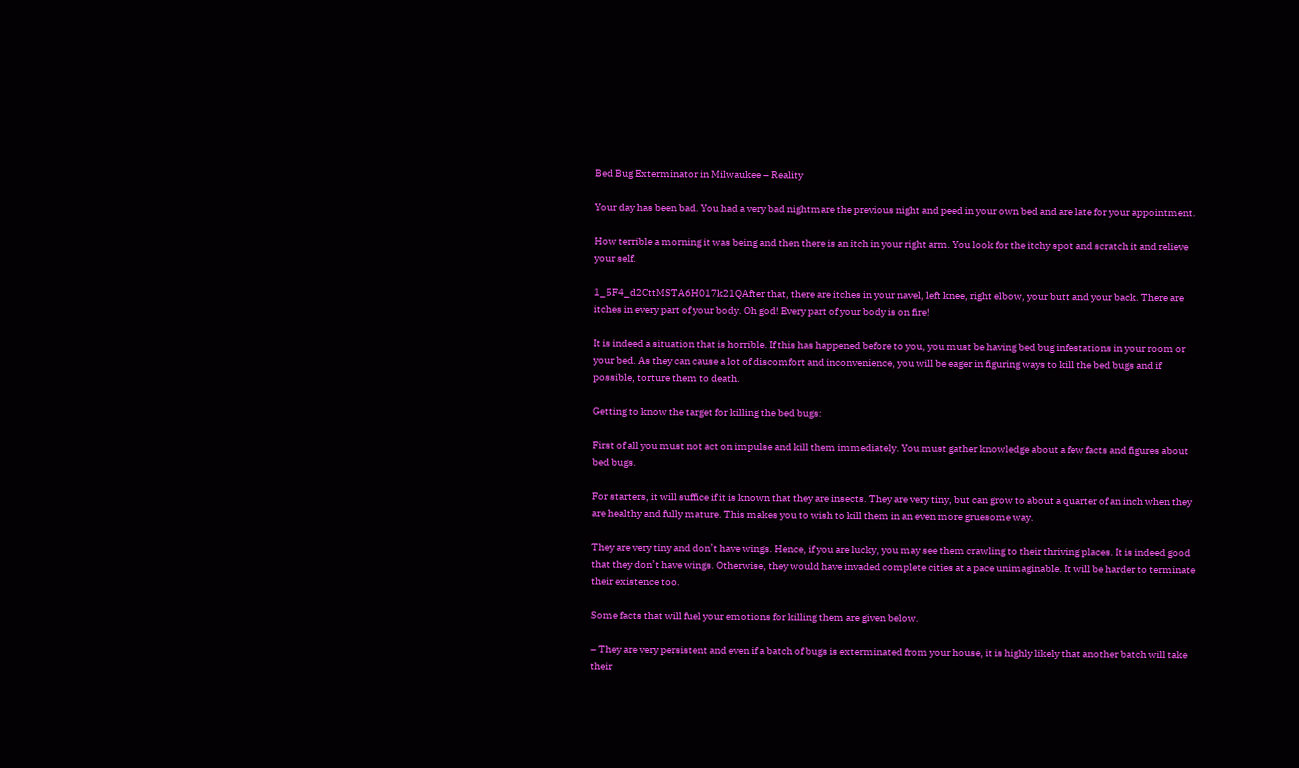Bed Bug Exterminator in Milwaukee – Reality

Your day has been bad. You had a very bad nightmare the previous night and peed in your own bed and are late for your appointment.

How terrible a morning it was being and then there is an itch in your right arm. You look for the itchy spot and scratch it and relieve your self.

1_5F4_d2CttMSTA6H017k21QAfter that, there are itches in your navel, left knee, right elbow, your butt and your back. There are itches in every part of your body. Oh god! Every part of your body is on fire!

It is indeed a situation that is horrible. If this has happened before to you, you must be having bed bug infestations in your room or your bed. As they can cause a lot of discomfort and inconvenience, you will be eager in figuring ways to kill the bed bugs and if possible, torture them to death.

Getting to know the target for killing the bed bugs:

First of all you must not act on impulse and kill them immediately. You must gather knowledge about a few facts and figures about bed bugs.

For starters, it will suffice if it is known that they are insects. They are very tiny, but can grow to about a quarter of an inch when they are healthy and fully mature. This makes you to wish to kill them in an even more gruesome way.

They are very tiny and don’t have wings. Hence, if you are lucky, you may see them crawling to their thriving places. It is indeed good that they don’t have wings. Otherwise, they would have invaded complete cities at a pace unimaginable. It will be harder to terminate their existence too.

Some facts that will fuel your emotions for killing them are given below.

– They are very persistent and even if a batch of bugs is exterminated from your house, it is highly likely that another batch will take their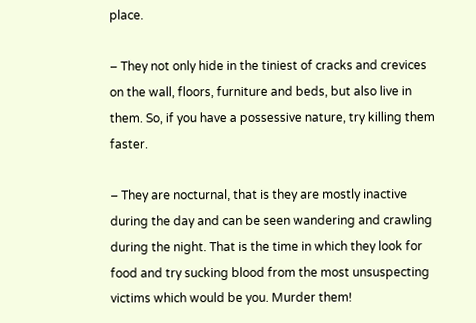place.

– They not only hide in the tiniest of cracks and crevices on the wall, floors, furniture and beds, but also live in them. So, if you have a possessive nature, try killing them faster.

– They are nocturnal, that is they are mostly inactive during the day and can be seen wandering and crawling during the night. That is the time in which they look for food and try sucking blood from the most unsuspecting victims which would be you. Murder them!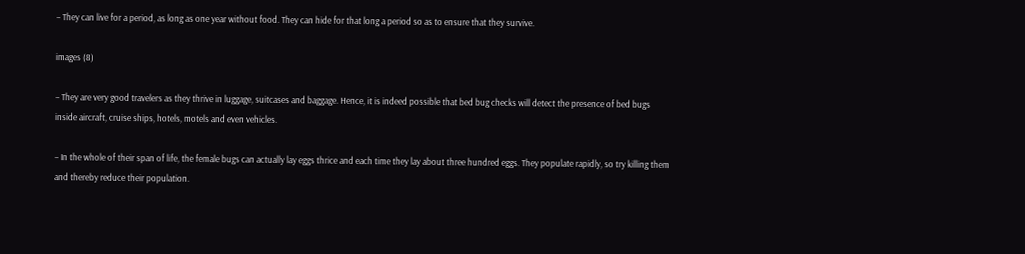– They can live for a period, as long as one year without food. They can hide for that long a period so as to ensure that they survive.

images (8)

– They are very good travelers as they thrive in luggage, suitcases and baggage. Hence, it is indeed possible that bed bug checks will detect the presence of bed bugs inside aircraft, cruise ships, hotels, motels and even vehicles.

– In the whole of their span of life, the female bugs can actually lay eggs thrice and each time they lay about three hundred eggs. They populate rapidly, so try killing them and thereby reduce their population.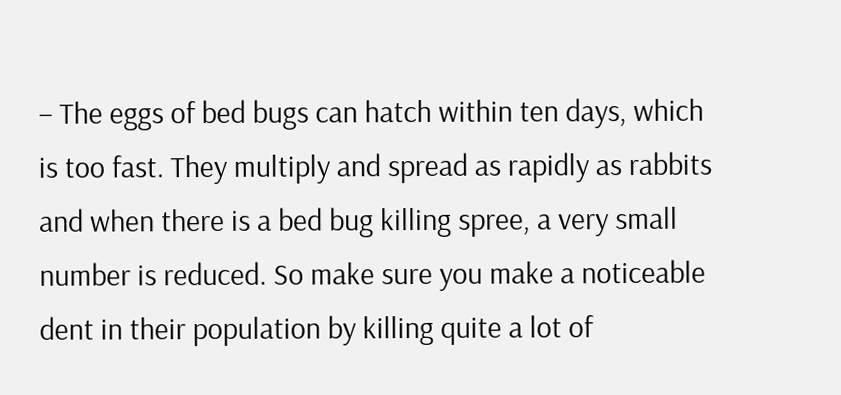– The eggs of bed bugs can hatch within ten days, which is too fast. They multiply and spread as rapidly as rabbits and when there is a bed bug killing spree, a very small number is reduced. So make sure you make a noticeable dent in their population by killing quite a lot of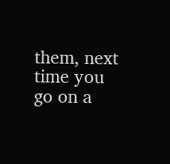them, next time you go on a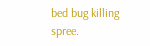bed bug killing spree.